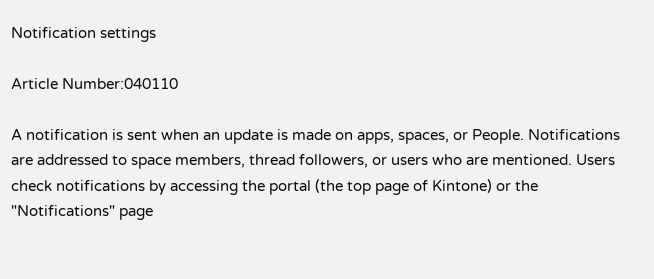Notification settings

Article Number:040110

A notification is sent when an update is made on apps, spaces, or People. Notifications are addressed to space members, thread followers, or users who are mentioned. Users check notifications by accessing the portal (the top page of Kintone) or the "Notifications" page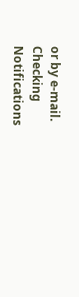or by e-mail.
Checking Notifications